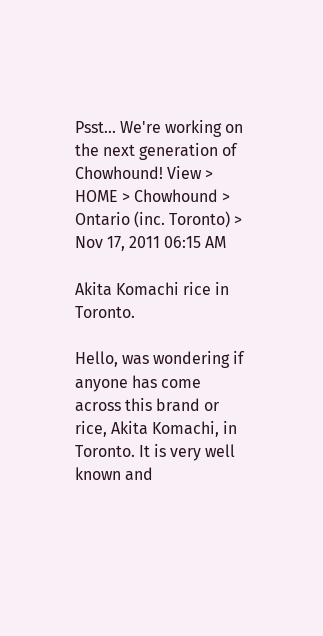Psst... We're working on the next generation of Chowhound! View >
HOME > Chowhound > Ontario (inc. Toronto) >
Nov 17, 2011 06:15 AM

Akita Komachi rice in Toronto.

Hello, was wondering if anyone has come across this brand or rice, Akita Komachi, in Toronto. It is very well known and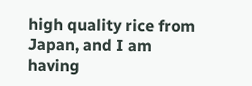high quality rice from Japan, and I am having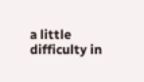a little difficulty in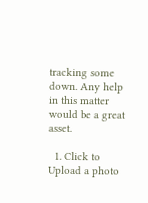tracking some down. Any help in this matter would be a great asset.

  1. Click to Upload a photo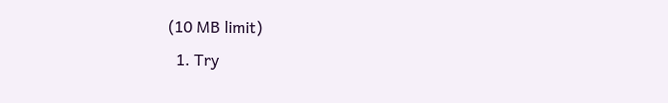(10 MB limit)
  1. Try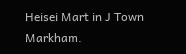Heisei Mart in J Town Markham.